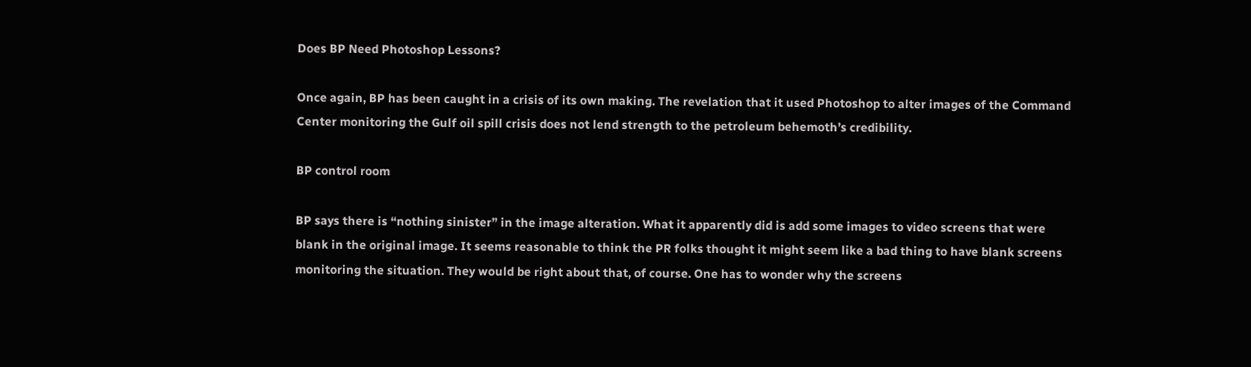Does BP Need Photoshop Lessons?

Once again, BP has been caught in a crisis of its own making. The revelation that it used Photoshop to alter images of the Command Center monitoring the Gulf oil spill crisis does not lend strength to the petroleum behemoth’s credibility.

BP control room

BP says there is “nothing sinister” in the image alteration. What it apparently did is add some images to video screens that were blank in the original image. It seems reasonable to think the PR folks thought it might seem like a bad thing to have blank screens monitoring the situation. They would be right about that, of course. One has to wonder why the screens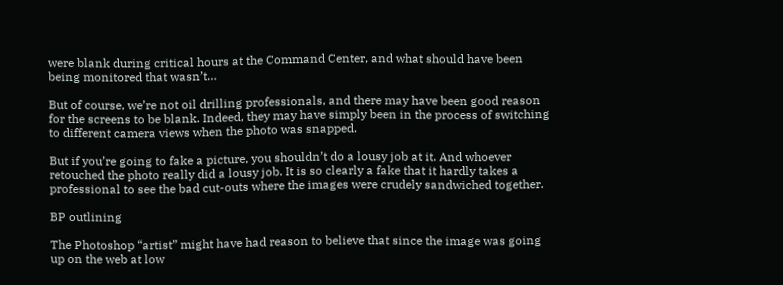were blank during critical hours at the Command Center, and what should have been being monitored that wasn’t…

But of course, we’re not oil drilling professionals, and there may have been good reason for the screens to be blank. Indeed, they may have simply been in the process of switching to different camera views when the photo was snapped.

But if you’re going to fake a picture, you shouldn’t do a lousy job at it. And whoever retouched the photo really did a lousy job. It is so clearly a fake that it hardly takes a professional to see the bad cut-outs where the images were crudely sandwiched together.

BP outlining

The Photoshop “artist” might have had reason to believe that since the image was going up on the web at low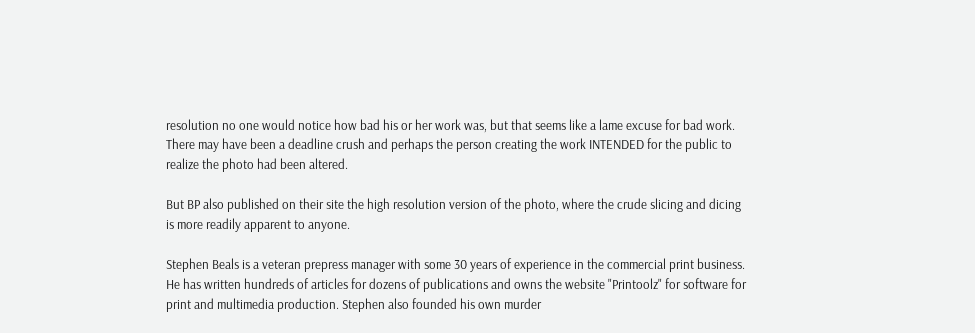resolution no one would notice how bad his or her work was, but that seems like a lame excuse for bad work. There may have been a deadline crush and perhaps the person creating the work INTENDED for the public to realize the photo had been altered.

But BP also published on their site the high resolution version of the photo, where the crude slicing and dicing is more readily apparent to anyone.

Stephen Beals is a veteran prepress manager with some 30 years of experience in the commercial print business. He has written hundreds of articles for dozens of publications and owns the website "Printoolz" for software for print and multimedia production. Stephen also founded his own murder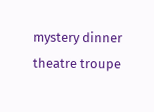mystery dinner theatre troupe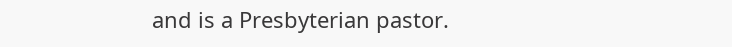and is a Presbyterian pastor.